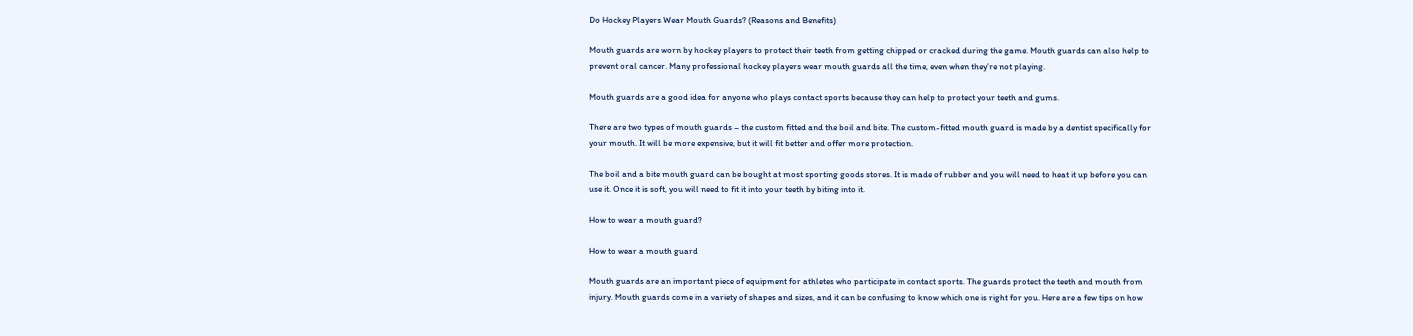Do Hockey Players Wear Mouth Guards? (Reasons and Benefits)

Mouth guards are worn by hockey players to protect their teeth from getting chipped or cracked during the game. Mouth guards can also help to prevent oral cancer. Many professional hockey players wear mouth guards all the time, even when they’re not playing.

Mouth guards are a good idea for anyone who plays contact sports because they can help to protect your teeth and gums.

There are two types of mouth guards – the custom fitted and the boil and bite. The custom-fitted mouth guard is made by a dentist specifically for your mouth. It will be more expensive, but it will fit better and offer more protection.

The boil and a bite mouth guard can be bought at most sporting goods stores. It is made of rubber and you will need to heat it up before you can use it. Once it is soft, you will need to fit it into your teeth by biting into it.

How to wear a mouth guard?

How to wear a mouth guard

Mouth guards are an important piece of equipment for athletes who participate in contact sports. The guards protect the teeth and mouth from injury. Mouth guards come in a variety of shapes and sizes, and it can be confusing to know which one is right for you. Here are a few tips on how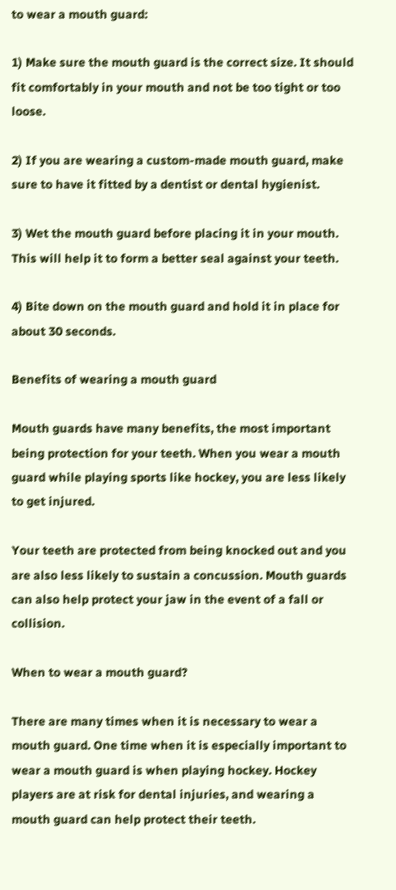to wear a mouth guard:

1) Make sure the mouth guard is the correct size. It should fit comfortably in your mouth and not be too tight or too loose.

2) If you are wearing a custom-made mouth guard, make sure to have it fitted by a dentist or dental hygienist.

3) Wet the mouth guard before placing it in your mouth. This will help it to form a better seal against your teeth.

4) Bite down on the mouth guard and hold it in place for about 30 seconds.

Benefits of wearing a mouth guard

Mouth guards have many benefits, the most important being protection for your teeth. When you wear a mouth guard while playing sports like hockey, you are less likely to get injured.

Your teeth are protected from being knocked out and you are also less likely to sustain a concussion. Mouth guards can also help protect your jaw in the event of a fall or collision.

When to wear a mouth guard?

There are many times when it is necessary to wear a mouth guard. One time when it is especially important to wear a mouth guard is when playing hockey. Hockey players are at risk for dental injuries, and wearing a mouth guard can help protect their teeth.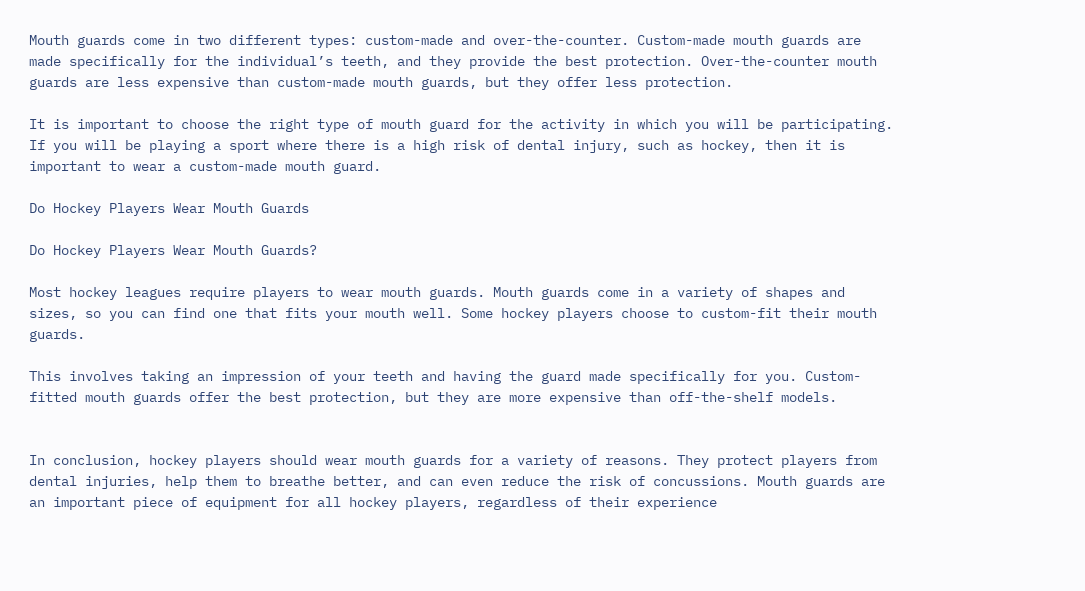Mouth guards come in two different types: custom-made and over-the-counter. Custom-made mouth guards are made specifically for the individual’s teeth, and they provide the best protection. Over-the-counter mouth guards are less expensive than custom-made mouth guards, but they offer less protection.

It is important to choose the right type of mouth guard for the activity in which you will be participating. If you will be playing a sport where there is a high risk of dental injury, such as hockey, then it is important to wear a custom-made mouth guard.

Do Hockey Players Wear Mouth Guards

Do Hockey Players Wear Mouth Guards?

Most hockey leagues require players to wear mouth guards. Mouth guards come in a variety of shapes and sizes, so you can find one that fits your mouth well. Some hockey players choose to custom-fit their mouth guards.

This involves taking an impression of your teeth and having the guard made specifically for you. Custom-fitted mouth guards offer the best protection, but they are more expensive than off-the-shelf models.


In conclusion, hockey players should wear mouth guards for a variety of reasons. They protect players from dental injuries, help them to breathe better, and can even reduce the risk of concussions. Mouth guards are an important piece of equipment for all hockey players, regardless of their experience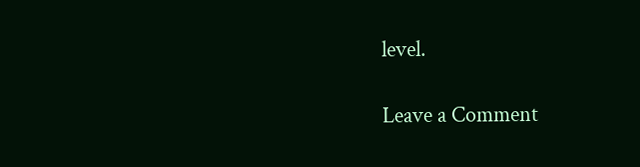level.

Leave a Comment